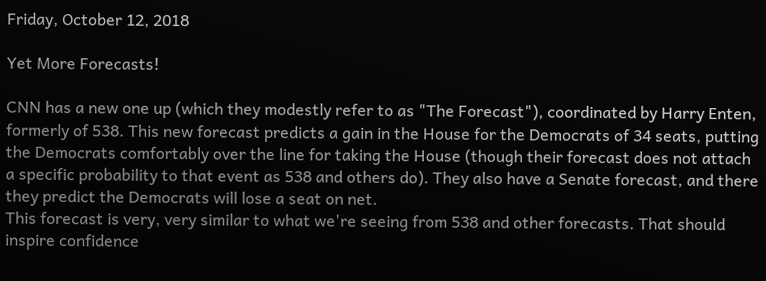Friday, October 12, 2018

Yet More Forecasts!

CNN has a new one up (which they modestly refer to as "The Forecast"), coordinated by Harry Enten, formerly of 538. This new forecast predicts a gain in the House for the Democrats of 34 seats, putting the Democrats comfortably over the line for taking the House (though their forecast does not attach a specific probability to that event as 538 and others do). They also have a Senate forecast, and there they predict the Democrats will lose a seat on net.
This forecast is very, very similar to what we're seeing from 538 and other forecasts. That should inspire confidence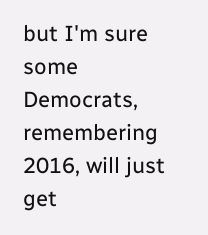but I'm sure some Democrats, remembering 2016, will just get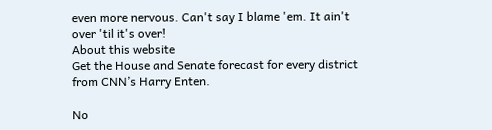even more nervous. Can't say I blame 'em. It ain't over 'til it's over!
About this website
Get the House and Senate forecast for every district from CNN’s Harry Enten.

No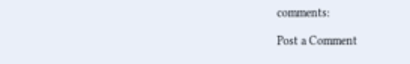comments:

Post a Comment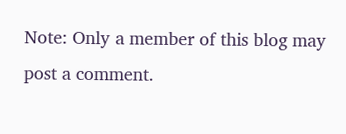Note: Only a member of this blog may post a comment.